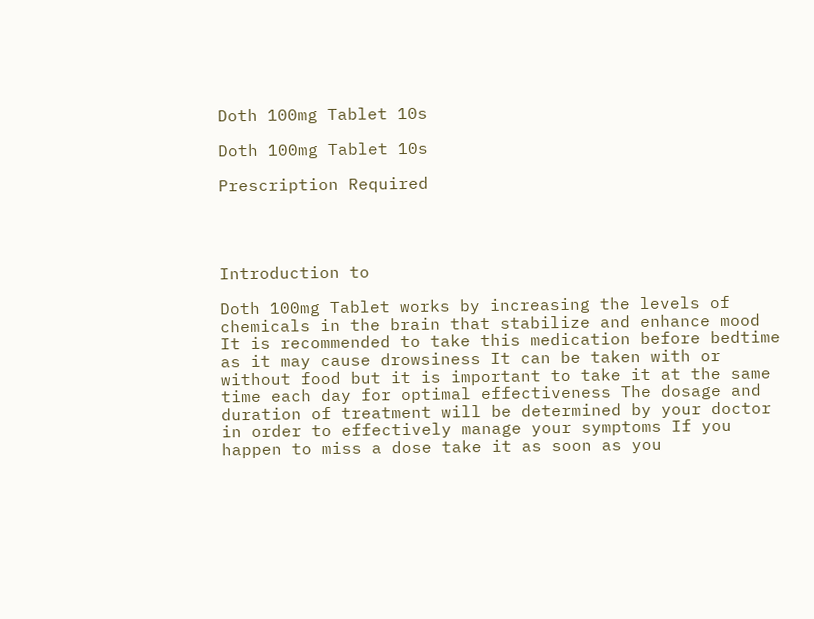Doth 100mg Tablet 10s

Doth 100mg Tablet 10s

Prescription Required




Introduction to

Doth 100mg Tablet works by increasing the levels of chemicals in the brain that stabilize and enhance mood It is recommended to take this medication before bedtime as it may cause drowsiness It can be taken with or without food but it is important to take it at the same time each day for optimal effectiveness The dosage and duration of treatment will be determined by your doctor in order to effectively manage your symptoms If you happen to miss a dose take it as soon as you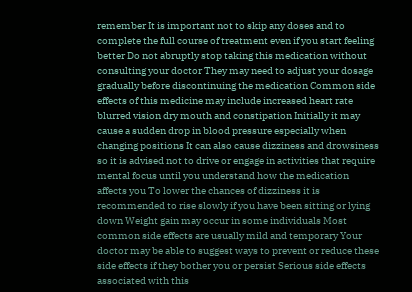remember It is important not to skip any doses and to complete the full course of treatment even if you start feeling better Do not abruptly stop taking this medication without consulting your doctor They may need to adjust your dosage gradually before discontinuing the medication Common side effects of this medicine may include increased heart rate blurred vision dry mouth and constipation Initially it may cause a sudden drop in blood pressure especially when changing positions It can also cause dizziness and drowsiness so it is advised not to drive or engage in activities that require mental focus until you understand how the medication affects you To lower the chances of dizziness it is recommended to rise slowly if you have been sitting or lying down Weight gain may occur in some individuals Most common side effects are usually mild and temporary Your doctor may be able to suggest ways to prevent or reduce these side effects if they bother you or persist Serious side effects associated with this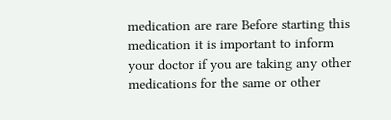medication are rare Before starting this medication it is important to inform your doctor if you are taking any other medications for the same or other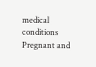medical conditions Pregnant and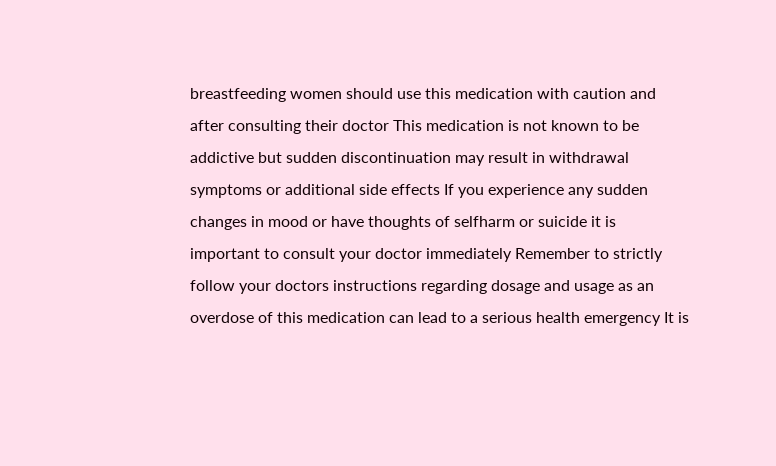breastfeeding women should use this medication with caution and after consulting their doctor This medication is not known to be addictive but sudden discontinuation may result in withdrawal symptoms or additional side effects If you experience any sudden changes in mood or have thoughts of selfharm or suicide it is important to consult your doctor immediately Remember to strictly follow your doctors instructions regarding dosage and usage as an overdose of this medication can lead to a serious health emergency It is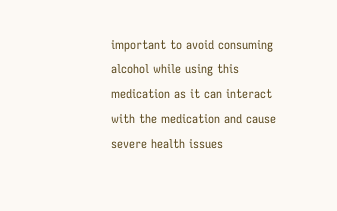important to avoid consuming alcohol while using this medication as it can interact with the medication and cause severe health issues